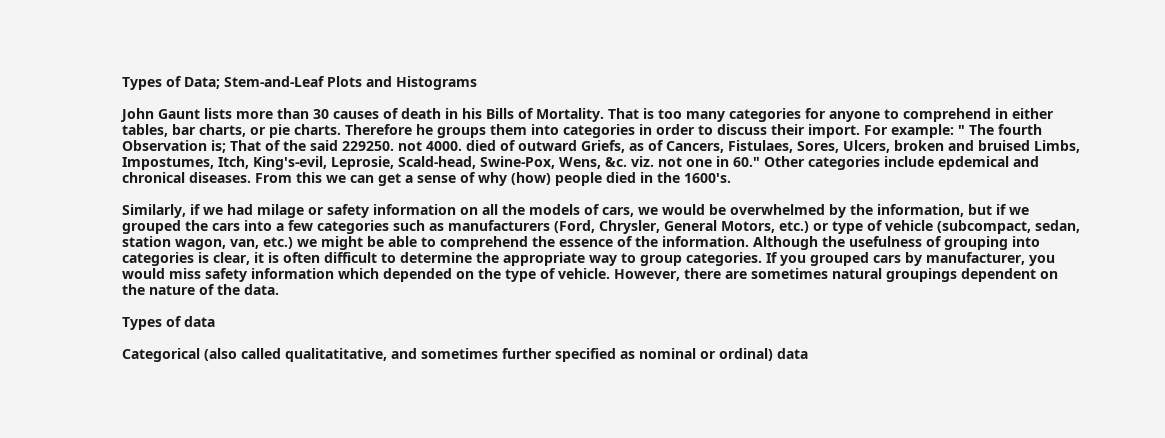Types of Data; Stem-and-Leaf Plots and Histograms

John Gaunt lists more than 30 causes of death in his Bills of Mortality. That is too many categories for anyone to comprehend in either tables, bar charts, or pie charts. Therefore he groups them into categories in order to discuss their import. For example: " The fourth Observation is; That of the said 229250. not 4000. died of outward Griefs, as of Cancers, Fistulaes, Sores, Ulcers, broken and bruised Limbs, Impostumes, Itch, King's-evil, Leprosie, Scald-head, Swine-Pox, Wens, &c. viz. not one in 60." Other categories include epdemical and chronical diseases. From this we can get a sense of why (how) people died in the 1600's.

Similarly, if we had milage or safety information on all the models of cars, we would be overwhelmed by the information, but if we grouped the cars into a few categories such as manufacturers (Ford, Chrysler, General Motors, etc.) or type of vehicle (subcompact, sedan, station wagon, van, etc.) we might be able to comprehend the essence of the information. Although the usefulness of grouping into categories is clear, it is often difficult to determine the appropriate way to group categories. If you grouped cars by manufacturer, you would miss safety information which depended on the type of vehicle. However, there are sometimes natural groupings dependent on the nature of the data.

Types of data

Categorical (also called qualitatitative, and sometimes further specified as nominal or ordinal) data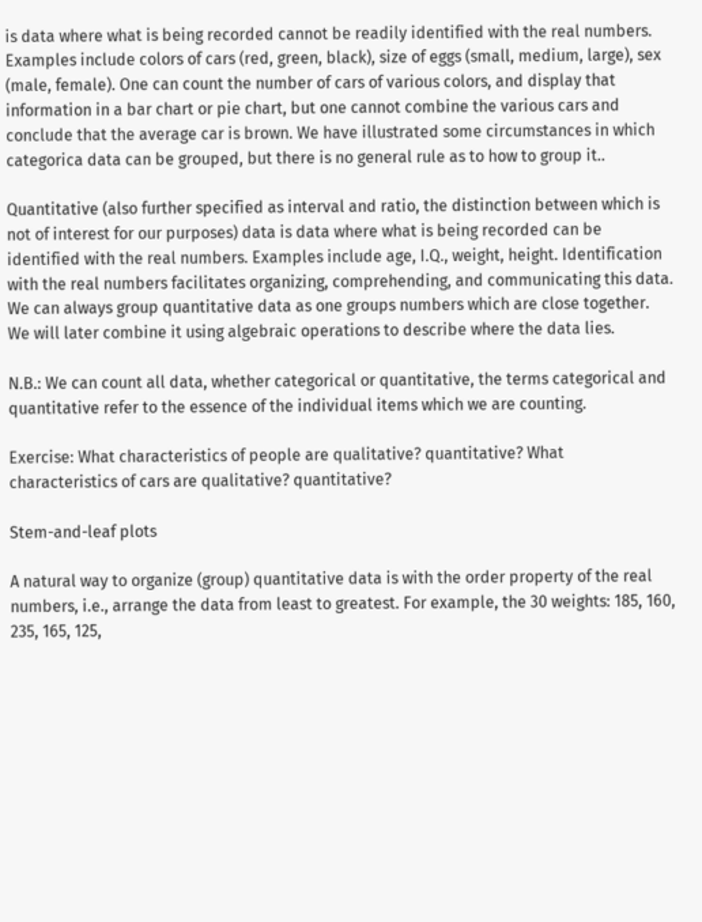is data where what is being recorded cannot be readily identified with the real numbers. Examples include colors of cars (red, green, black), size of eggs (small, medium, large), sex (male, female). One can count the number of cars of various colors, and display that information in a bar chart or pie chart, but one cannot combine the various cars and conclude that the average car is brown. We have illustrated some circumstances in which categorica data can be grouped, but there is no general rule as to how to group it..

Quantitative (also further specified as interval and ratio, the distinction between which is not of interest for our purposes) data is data where what is being recorded can be identified with the real numbers. Examples include age, I.Q., weight, height. Identification with the real numbers facilitates organizing, comprehending, and communicating this data. We can always group quantitative data as one groups numbers which are close together. We will later combine it using algebraic operations to describe where the data lies.

N.B.: We can count all data, whether categorical or quantitative, the terms categorical and quantitative refer to the essence of the individual items which we are counting.

Exercise: What characteristics of people are qualitative? quantitative? What characteristics of cars are qualitative? quantitative?

Stem-and-leaf plots

A natural way to organize (group) quantitative data is with the order property of the real numbers, i.e., arrange the data from least to greatest. For example, the 30 weights: 185, 160, 235, 165, 125,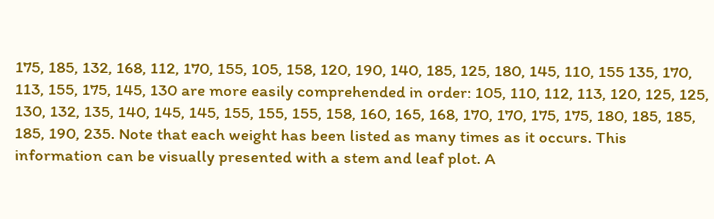175, 185, 132, 168, 112, 170, 155, 105, 158, 120, 190, 140, 185, 125, 180, 145, 110, 155 135, 170, 113, 155, 175, 145, 130 are more easily comprehended in order: 105, 110, 112, 113, 120, 125, 125, 130, 132, 135, 140, 145, 145, 155, 155, 155, 158, 160, 165, 168, 170, 170, 175, 175, 180, 185, 185, 185, 190, 235. Note that each weight has been listed as many times as it occurs. This information can be visually presented with a stem and leaf plot. A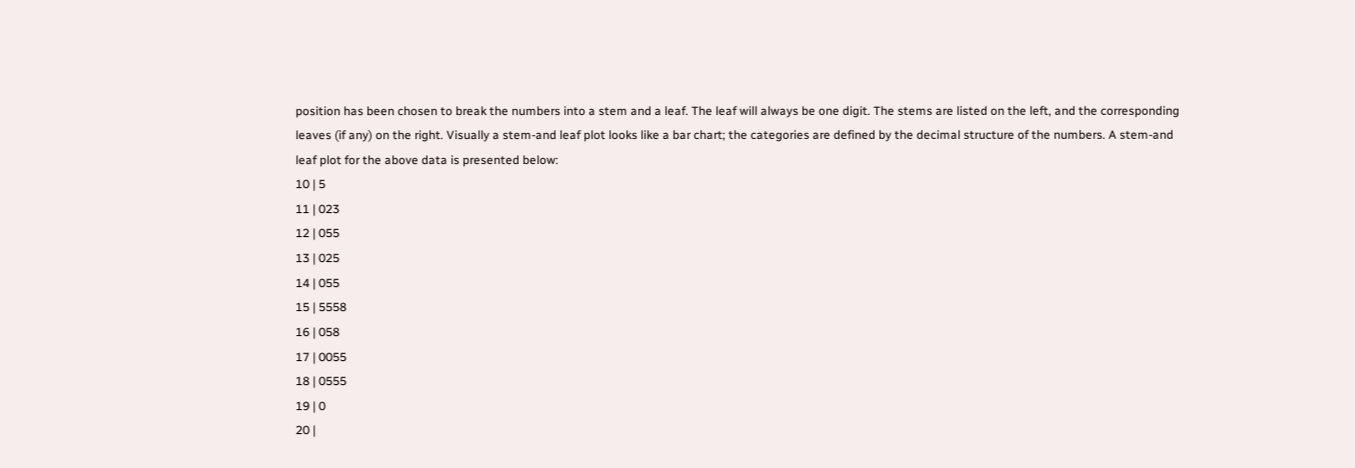position has been chosen to break the numbers into a stem and a leaf. The leaf will always be one digit. The stems are listed on the left, and the corresponding leaves (if any) on the right. Visually a stem-and leaf plot looks like a bar chart; the categories are defined by the decimal structure of the numbers. A stem-and leaf plot for the above data is presented below:
10 | 5
11 | 023
12 | 055
13 | 025
14 | 055
15 | 5558
16 | 058
17 | 0055
18 | 0555
19 | 0
20 |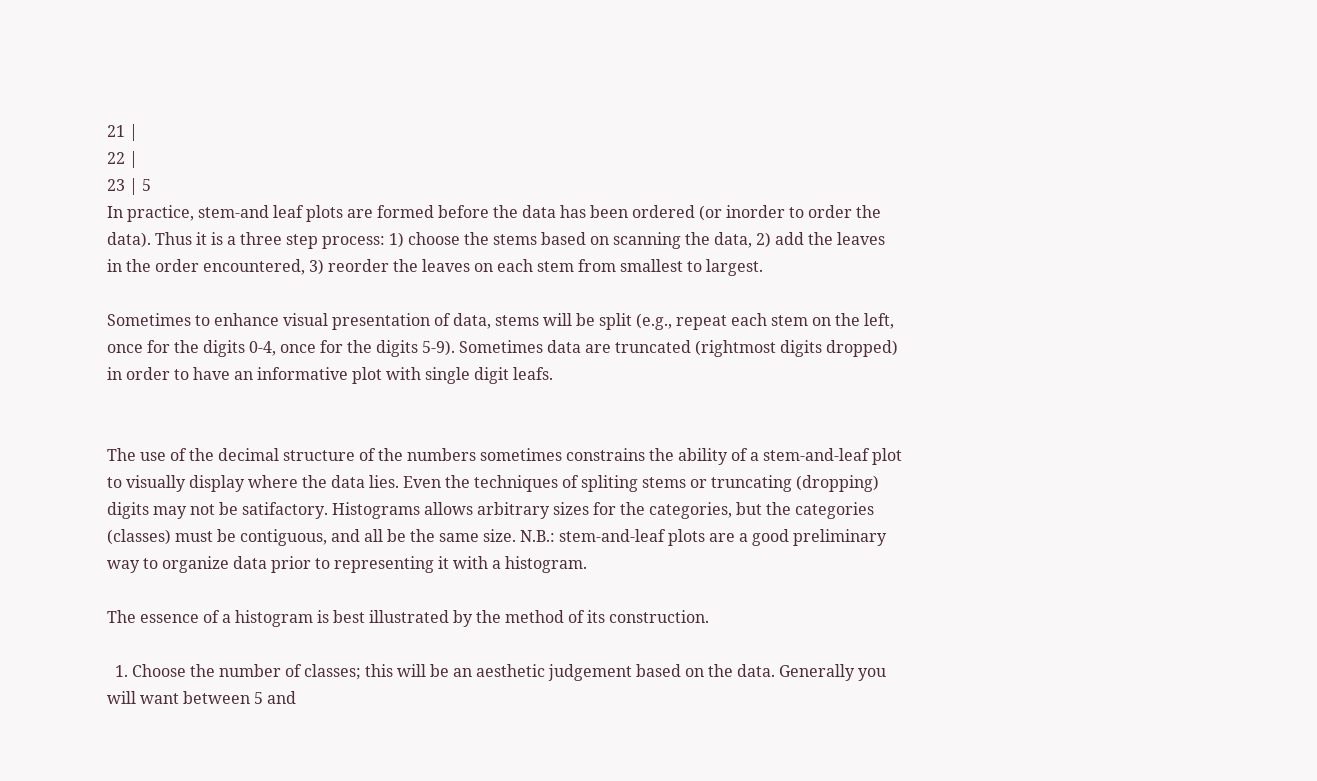21 |
22 |
23 | 5
In practice, stem-and leaf plots are formed before the data has been ordered (or inorder to order the data). Thus it is a three step process: 1) choose the stems based on scanning the data, 2) add the leaves in the order encountered, 3) reorder the leaves on each stem from smallest to largest.

Sometimes to enhance visual presentation of data, stems will be split (e.g., repeat each stem on the left, once for the digits 0-4, once for the digits 5-9). Sometimes data are truncated (rightmost digits dropped) in order to have an informative plot with single digit leafs.


The use of the decimal structure of the numbers sometimes constrains the ability of a stem-and-leaf plot to visually display where the data lies. Even the techniques of spliting stems or truncating (dropping) digits may not be satifactory. Histograms allows arbitrary sizes for the categories, but the categories (classes) must be contiguous, and all be the same size. N.B.: stem-and-leaf plots are a good preliminary way to organize data prior to representing it with a histogram.

The essence of a histogram is best illustrated by the method of its construction.

  1. Choose the number of classes; this will be an aesthetic judgement based on the data. Generally you will want between 5 and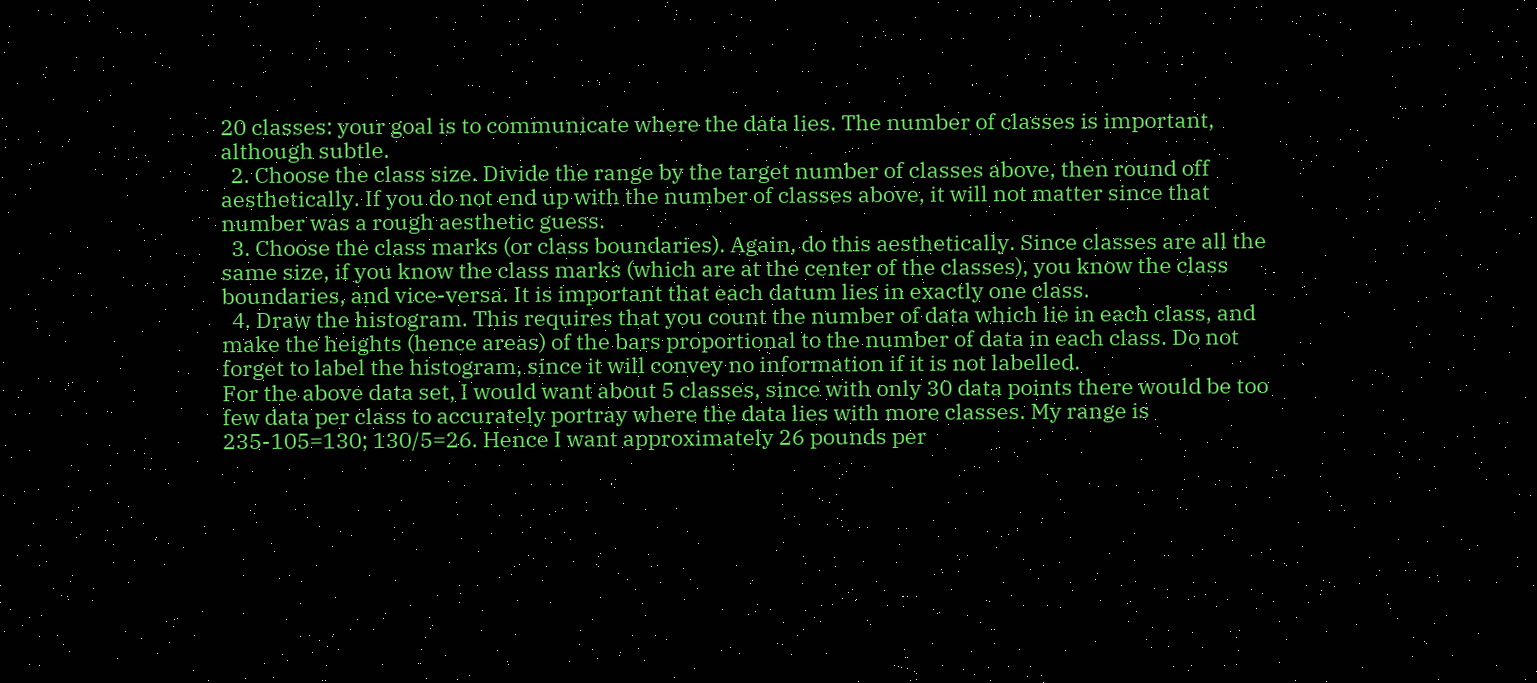20 classes: your goal is to communicate where the data lies. The number of classes is important, although subtle.
  2. Choose the class size. Divide the range by the target number of classes above, then round off aesthetically. If you do not end up with the number of classes above, it will not matter since that number was a rough aesthetic guess.
  3. Choose the class marks (or class boundaries). Again, do this aesthetically. Since classes are all the same size, if you know the class marks (which are at the center of the classes), you know the class boundaries, and vice-versa. It is important that each datum lies in exactly one class.
  4. Draw the histogram. This requires that you count the number of data which lie in each class, and make the heights (hence areas) of the bars proportional to the number of data in each class. Do not forget to label the histogram, since it will convey no information if it is not labelled.
For the above data set, I would want about 5 classes, since with only 30 data points there would be too few data per class to accurately portray where the data lies with more classes. My range is 235-105=130; 130/5=26. Hence I want approximately 26 pounds per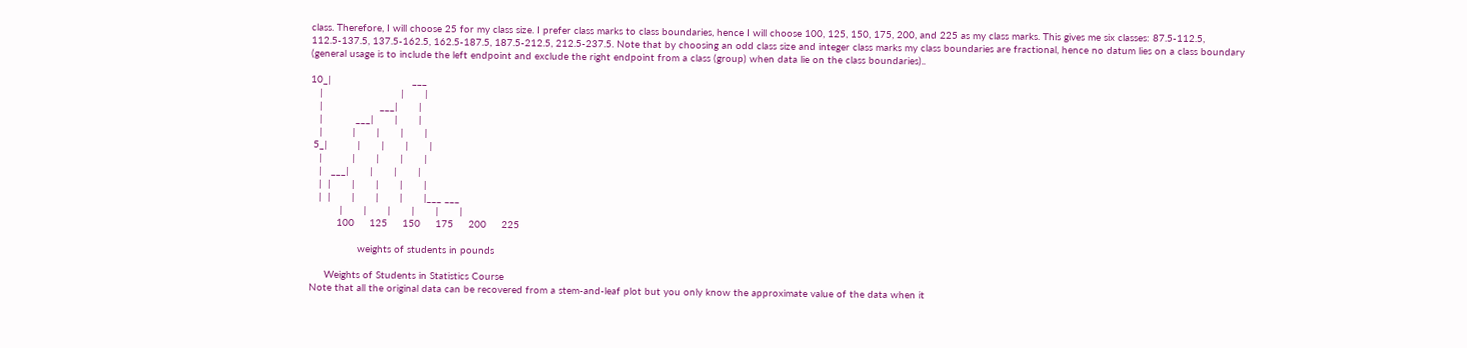class. Therefore, I will choose 25 for my class size. I prefer class marks to class boundaries, hence I will choose 100, 125, 150, 175, 200, and 225 as my class marks. This gives me six classes: 87.5-112.5, 112.5-137.5, 137.5-162.5, 162.5-187.5, 187.5-212.5, 212.5-237.5. Note that by choosing an odd class size and integer class marks my class boundaries are fractional, hence no datum lies on a class boundary (general usage is to include the left endpoint and exclude the right endpoint from a class (group) when data lie on the class boundaries)..

10_|                           ___
   |                          |       |
   |                   ___|       |
   |           ___|       |       |
   |          |       |       |       |
 5_|          |       |       |       |
   |          |       |       |       |
   |   ___|       |       |       |
   |  |       |       |       |       |
   |  |       |       |       |       |___ ___
          |       |       |       |       |       |
         100     125     150     175     200     225

                weights of students in pounds

     Weights of Students in Statistics Course
Note that all the original data can be recovered from a stem-and-leaf plot but you only know the approximate value of the data when it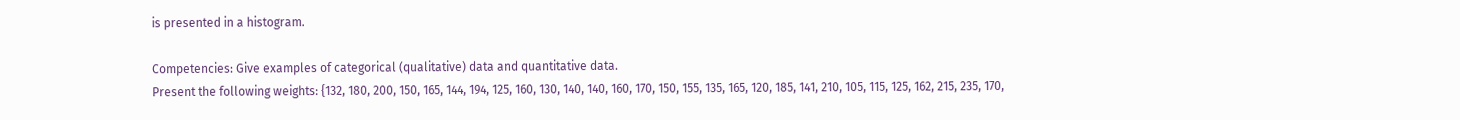is presented in a histogram.

Competencies: Give examples of categorical (qualitative) data and quantitative data.
Present the following weights: {132, 180, 200, 150, 165, 144, 194, 125, 160, 130, 140, 140, 160, 170, 150, 155, 135, 165, 120, 185, 141, 210, 105, 115, 125, 162, 215, 235, 170,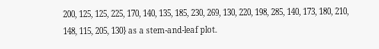200, 125, 125, 225, 170, 140, 135, 185, 230, 269, 130, 220, 198, 285, 140, 173, 180, 210, 148, 115, 205, 130} as a stem-and-leaf plot.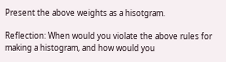Present the above weights as a hisotgram.

Reflection: When would you violate the above rules for making a histogram, and how would you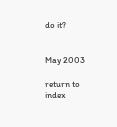do it?


May 2003

return to index